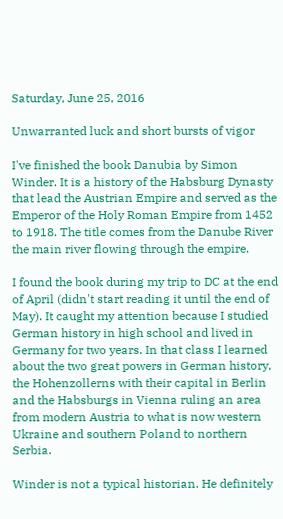Saturday, June 25, 2016

Unwarranted luck and short bursts of vigor

I've finished the book Danubia by Simon Winder. It is a history of the Habsburg Dynasty that lead the Austrian Empire and served as the Emperor of the Holy Roman Empire from 1452 to 1918. The title comes from the Danube River the main river flowing through the empire.

I found the book during my trip to DC at the end of April (didn't start reading it until the end of May). It caught my attention because I studied German history in high school and lived in Germany for two years. In that class I learned about the two great powers in German history, the Hohenzollerns with their capital in Berlin and the Habsburgs in Vienna ruling an area from modern Austria to what is now western Ukraine and southern Poland to northern Serbia.

Winder is not a typical historian. He definitely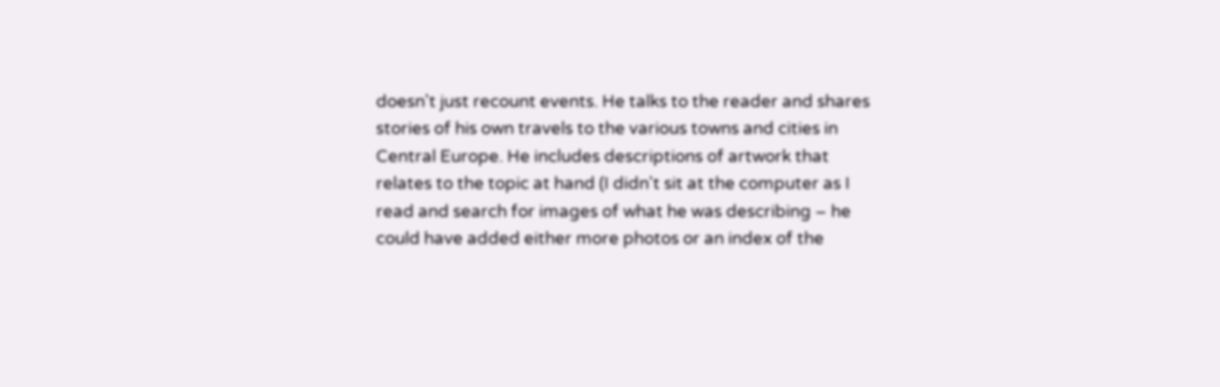doesn't just recount events. He talks to the reader and shares stories of his own travels to the various towns and cities in Central Europe. He includes descriptions of artwork that relates to the topic at hand (I didn't sit at the computer as I read and search for images of what he was describing – he could have added either more photos or an index of the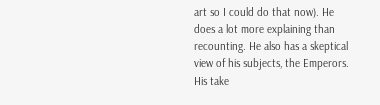art so I could do that now). He does a lot more explaining than recounting. He also has a skeptical view of his subjects, the Emperors. His take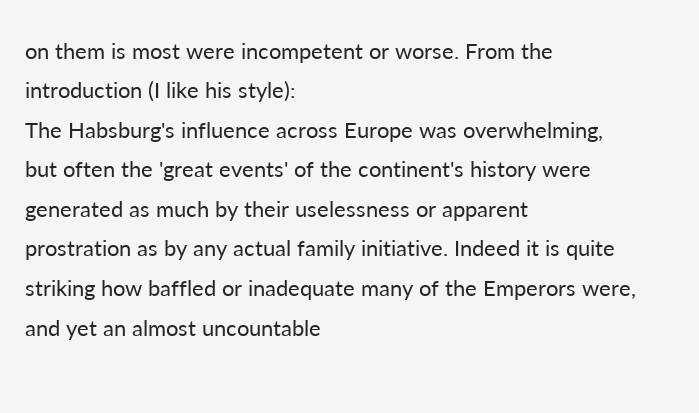on them is most were incompetent or worse. From the introduction (I like his style):
The Habsburg's influence across Europe was overwhelming, but often the 'great events' of the continent's history were generated as much by their uselessness or apparent prostration as by any actual family initiative. Indeed it is quite striking how baffled or inadequate many of the Emperors were, and yet an almost uncountable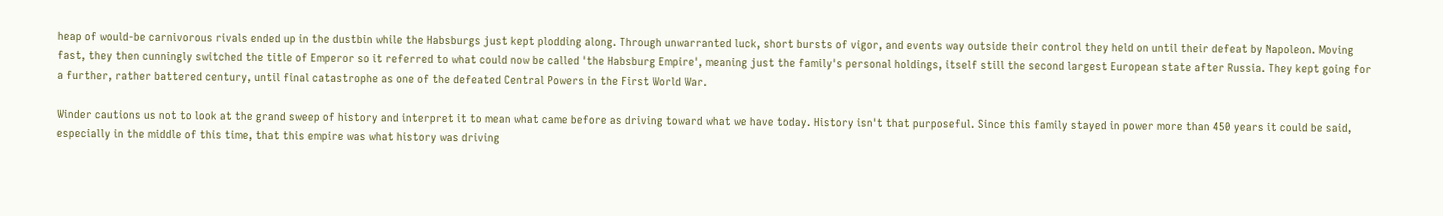heap of would-be carnivorous rivals ended up in the dustbin while the Habsburgs just kept plodding along. Through unwarranted luck, short bursts of vigor, and events way outside their control they held on until their defeat by Napoleon. Moving fast, they then cunningly switched the title of Emperor so it referred to what could now be called 'the Habsburg Empire', meaning just the family's personal holdings, itself still the second largest European state after Russia. They kept going for a further, rather battered century, until final catastrophe as one of the defeated Central Powers in the First World War.

Winder cautions us not to look at the grand sweep of history and interpret it to mean what came before as driving toward what we have today. History isn't that purposeful. Since this family stayed in power more than 450 years it could be said, especially in the middle of this time, that this empire was what history was driving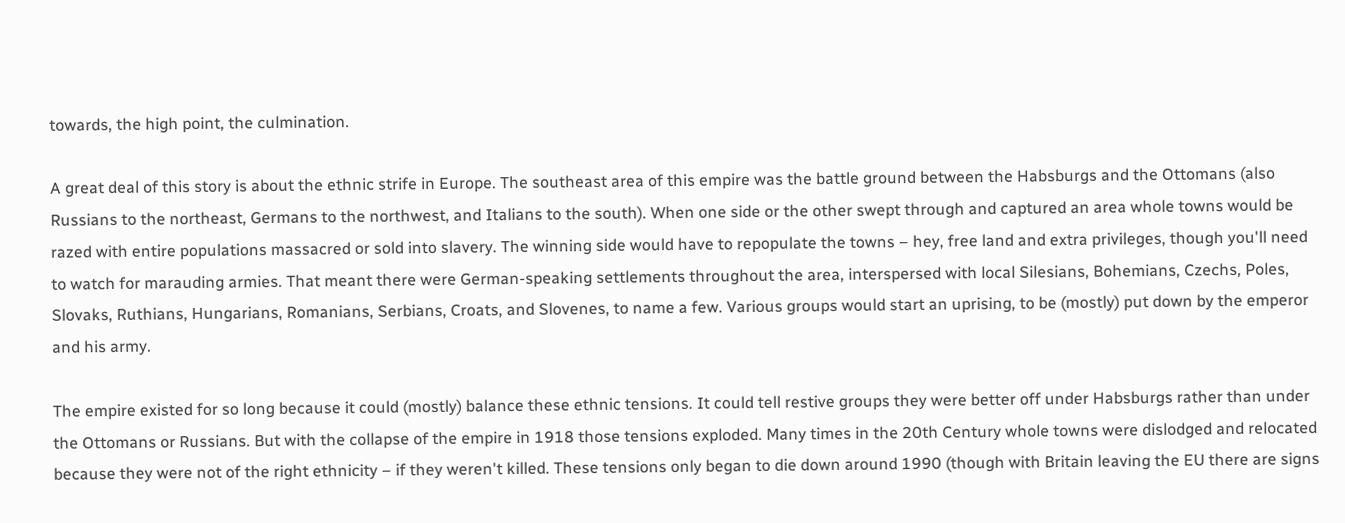towards, the high point, the culmination.

A great deal of this story is about the ethnic strife in Europe. The southeast area of this empire was the battle ground between the Habsburgs and the Ottomans (also Russians to the northeast, Germans to the northwest, and Italians to the south). When one side or the other swept through and captured an area whole towns would be razed with entire populations massacred or sold into slavery. The winning side would have to repopulate the towns – hey, free land and extra privileges, though you'll need to watch for marauding armies. That meant there were German-speaking settlements throughout the area, interspersed with local Silesians, Bohemians, Czechs, Poles, Slovaks, Ruthians, Hungarians, Romanians, Serbians, Croats, and Slovenes, to name a few. Various groups would start an uprising, to be (mostly) put down by the emperor and his army.

The empire existed for so long because it could (mostly) balance these ethnic tensions. It could tell restive groups they were better off under Habsburgs rather than under the Ottomans or Russians. But with the collapse of the empire in 1918 those tensions exploded. Many times in the 20th Century whole towns were dislodged and relocated because they were not of the right ethnicity – if they weren't killed. These tensions only began to die down around 1990 (though with Britain leaving the EU there are signs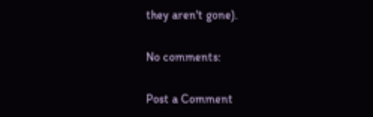they aren't gone).

No comments:

Post a Comment